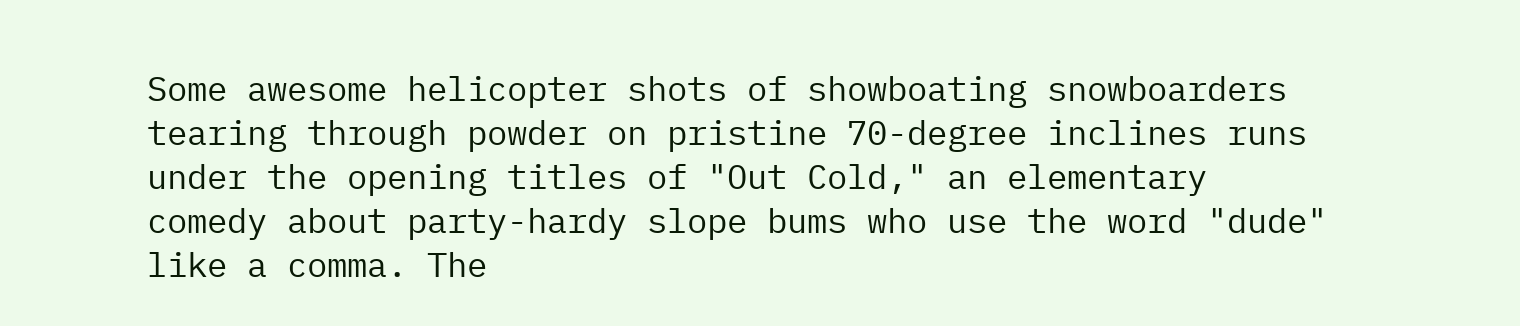Some awesome helicopter shots of showboating snowboarders tearing through powder on pristine 70-degree inclines runs under the opening titles of "Out Cold," an elementary comedy about party-hardy slope bums who use the word "dude" like a comma. The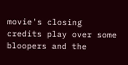movie's closing credits play over some bloopers and the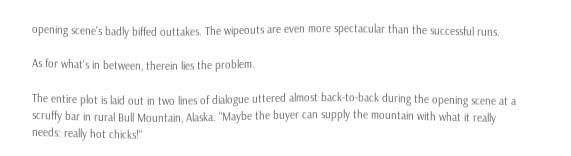opening scene's badly biffed outtakes. The wipeouts are even more spectacular than the successful runs.

As for what's in between, therein lies the problem.

The entire plot is laid out in two lines of dialogue uttered almost back-to-back during the opening scene at a scruffy bar in rural Bull Mountain, Alaska. "Maybe the buyer can supply the mountain with what it really needs: really hot chicks!"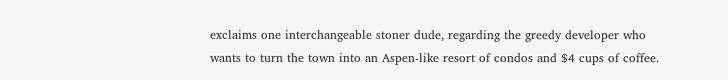exclaims one interchangeable stoner dude, regarding the greedy developer who wants to turn the town into an Aspen-like resort of condos and $4 cups of coffee.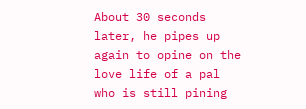About 30 seconds later, he pipes up again to opine on the love life of a pal who is still pining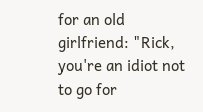for an old girlfriend: "Rick, you're an idiot not to go for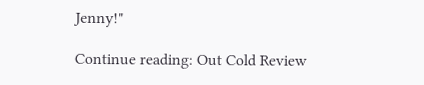Jenny!"

Continue reading: Out Cold Review